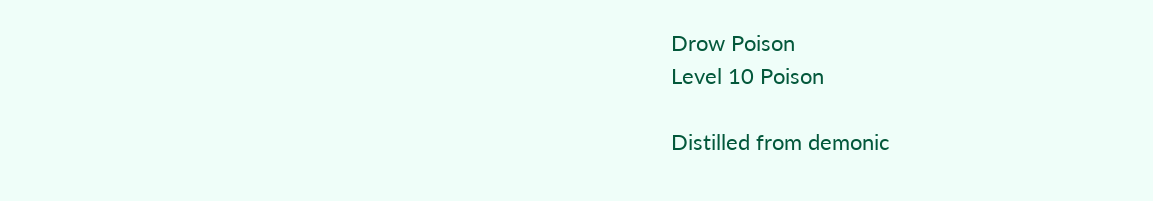Drow Poison
Level 10 Poison

Distilled from demonic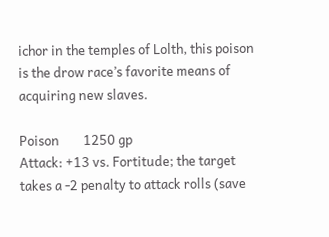ichor in the temples of Lolth, this poison is the drow race’s favorite means of acquiring new slaves.

Poison        1250 gp
Attack: +13 vs. Fortitude; the target takes a -2 penalty to attack rolls (save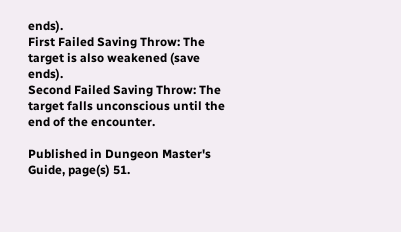ends).
First Failed Saving Throw: The target is also weakened (save ends).
Second Failed Saving Throw: The target falls unconscious until the end of the encounter.

Published in Dungeon Master's Guide, page(s) 51.